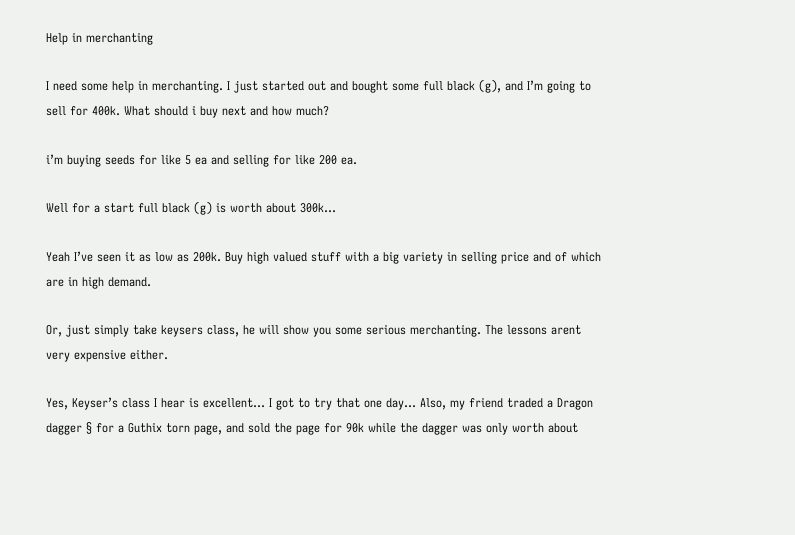Help in merchanting

I need some help in merchanting. I just started out and bought some full black (g), and I’m going to sell for 400k. What should i buy next and how much?

i’m buying seeds for like 5 ea and selling for like 200 ea.

Well for a start full black (g) is worth about 300k…

Yeah I’ve seen it as low as 200k. Buy high valued stuff with a big variety in selling price and of which are in high demand.

Or, just simply take keysers class, he will show you some serious merchanting. The lessons arent very expensive either.

Yes, Keyser’s class I hear is excellent… I got to try that one day… Also, my friend traded a Dragon dagger § for a Guthix torn page, and sold the page for 90k while the dagger was only worth about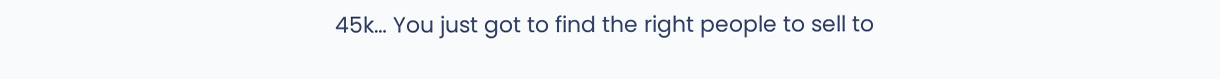45k… You just got to find the right people to sell to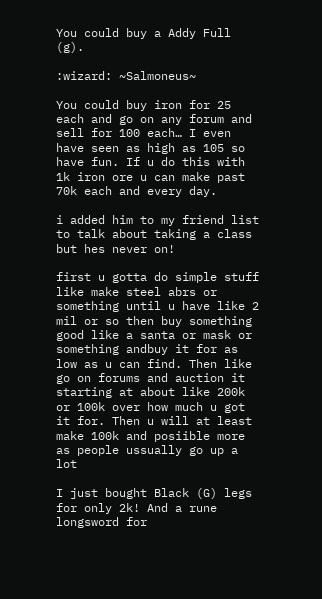You could buy a Addy Full (g).

:wizard: ~Salmoneus~

You could buy iron for 25 each and go on any forum and sell for 100 each… I even have seen as high as 105 so have fun. If u do this with 1k iron ore u can make past 70k each and every day.

i added him to my friend list to talk about taking a class but hes never on!

first u gotta do simple stuff like make steel abrs or something until u have like 2 mil or so then buy something good like a santa or mask or something andbuy it for as low as u can find. Then like go on forums and auction it starting at about like 200k or 100k over how much u got it for. Then u will at least make 100k and posiible more as people ussually go up a lot

I just bought Black (G) legs for only 2k! And a rune longsword for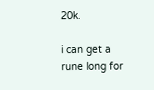20k.

i can get a rune long for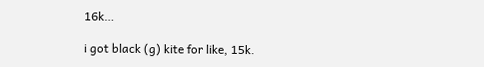16k…

i got black (g) kite for like, 15k.